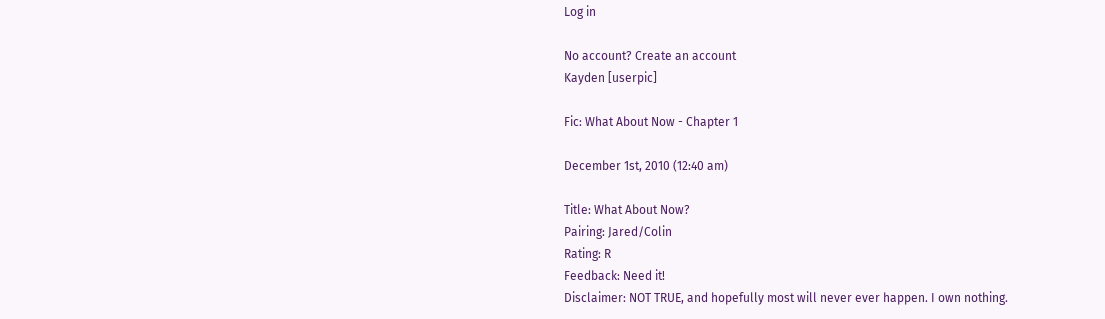Log in

No account? Create an account
Kayden [userpic]

Fic: What About Now - Chapter 1

December 1st, 2010 (12:40 am)

Title: What About Now?
Pairing: Jared/Colin
Rating: R
Feedback: Need it!
Disclaimer: NOT TRUE, and hopefully most will never ever happen. I own nothing.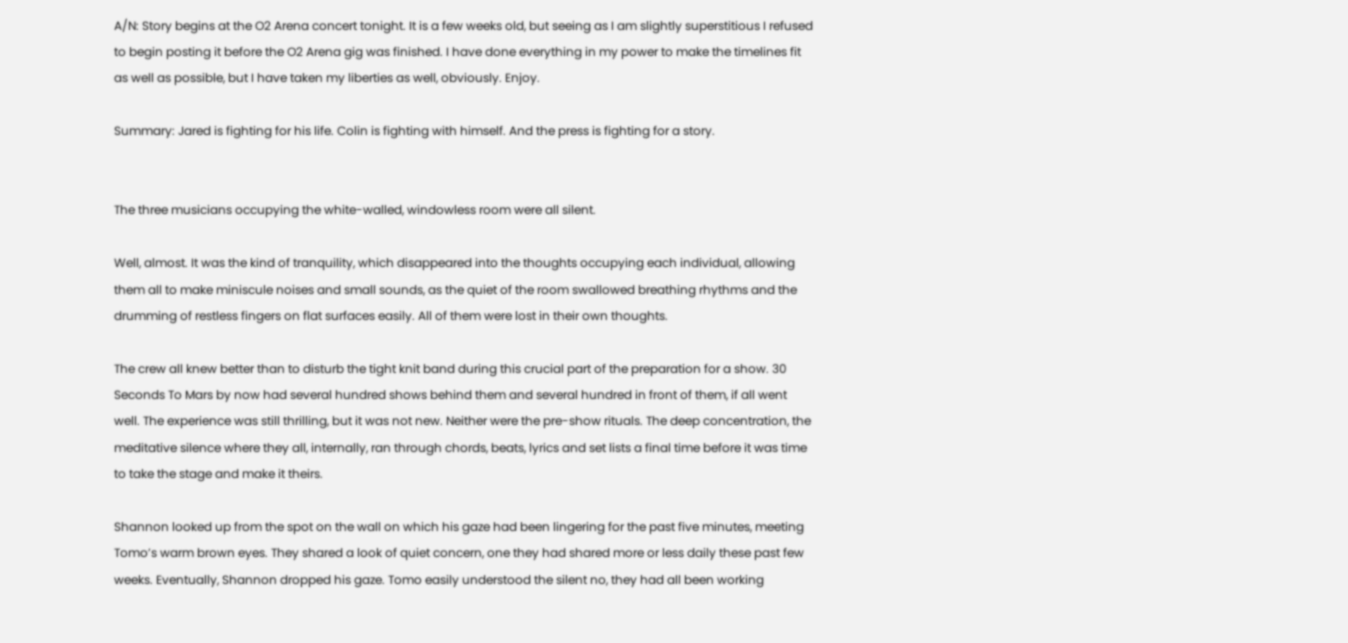A/N: Story begins at the O2 Arena concert tonight. It is a few weeks old, but seeing as I am slightly superstitious I refused to begin posting it before the O2 Arena gig was finished. I have done everything in my power to make the timelines fit as well as possible, but I have taken my liberties as well, obviously. Enjoy.

Summary: Jared is fighting for his life. Colin is fighting with himself. And the press is fighting for a story.


The three musicians occupying the white-walled, windowless room were all silent.

Well, almost. It was the kind of tranquility, which disappeared into the thoughts occupying each individual, allowing them all to make miniscule noises and small sounds, as the quiet of the room swallowed breathing rhythms and the drumming of restless fingers on flat surfaces easily. All of them were lost in their own thoughts.

The crew all knew better than to disturb the tight knit band during this crucial part of the preparation for a show. 30 Seconds To Mars by now had several hundred shows behind them and several hundred in front of them, if all went well. The experience was still thrilling, but it was not new. Neither were the pre-show rituals. The deep concentration, the meditative silence where they all, internally, ran through chords, beats, lyrics and set lists a final time before it was time to take the stage and make it theirs.

Shannon looked up from the spot on the wall on which his gaze had been lingering for the past five minutes, meeting Tomo’s warm brown eyes. They shared a look of quiet concern, one they had shared more or less daily these past few weeks. Eventually, Shannon dropped his gaze. Tomo easily understood the silent no, they had all been working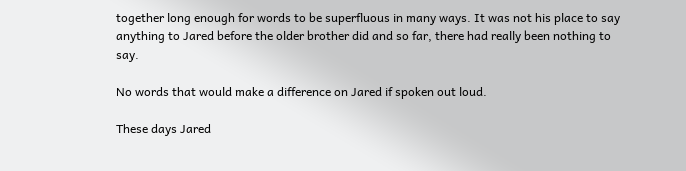together long enough for words to be superfluous in many ways. It was not his place to say anything to Jared before the older brother did and so far, there had really been nothing to say.

No words that would make a difference on Jared if spoken out loud.

These days Jared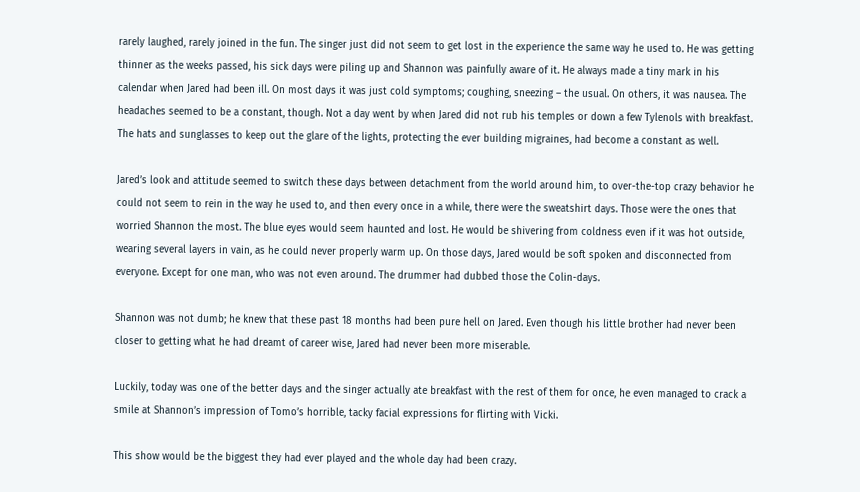rarely laughed, rarely joined in the fun. The singer just did not seem to get lost in the experience the same way he used to. He was getting thinner as the weeks passed, his sick days were piling up and Shannon was painfully aware of it. He always made a tiny mark in his calendar when Jared had been ill. On most days it was just cold symptoms; coughing, sneezing – the usual. On others, it was nausea. The headaches seemed to be a constant, though. Not a day went by when Jared did not rub his temples or down a few Tylenols with breakfast. The hats and sunglasses to keep out the glare of the lights, protecting the ever building migraines, had become a constant as well.

Jared’s look and attitude seemed to switch these days between detachment from the world around him, to over-the-top crazy behavior he could not seem to rein in the way he used to, and then every once in a while, there were the sweatshirt days. Those were the ones that worried Shannon the most. The blue eyes would seem haunted and lost. He would be shivering from coldness even if it was hot outside, wearing several layers in vain, as he could never properly warm up. On those days, Jared would be soft spoken and disconnected from everyone. Except for one man, who was not even around. The drummer had dubbed those the Colin-days.

Shannon was not dumb; he knew that these past 18 months had been pure hell on Jared. Even though his little brother had never been closer to getting what he had dreamt of career wise, Jared had never been more miserable.

Luckily, today was one of the better days and the singer actually ate breakfast with the rest of them for once, he even managed to crack a smile at Shannon’s impression of Tomo’s horrible, tacky facial expressions for flirting with Vicki.

This show would be the biggest they had ever played and the whole day had been crazy.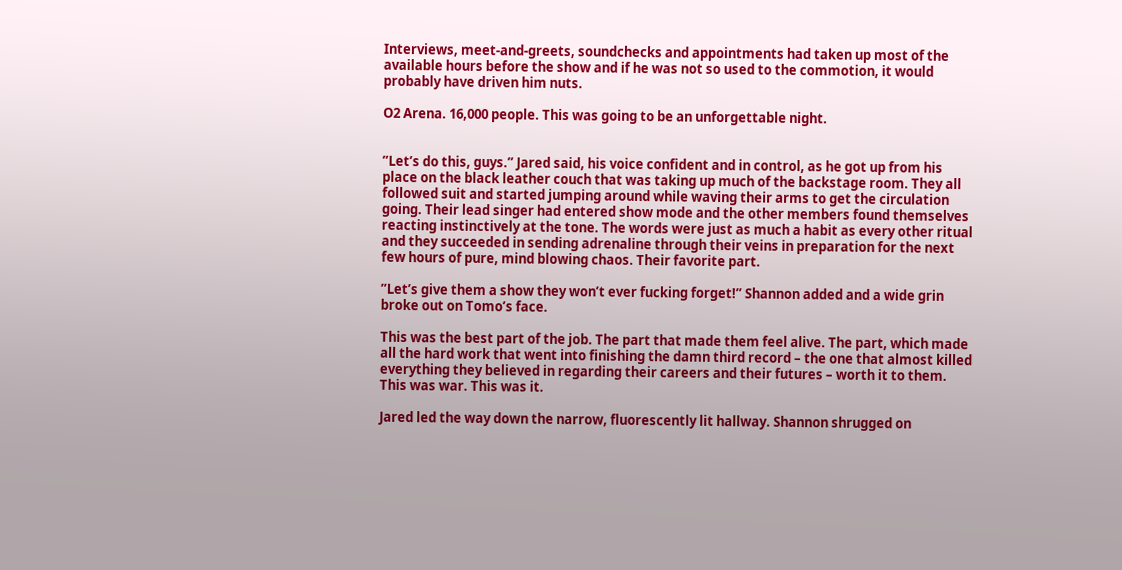Interviews, meet-and-greets, soundchecks and appointments had taken up most of the available hours before the show and if he was not so used to the commotion, it would probably have driven him nuts.

O2 Arena. 16,000 people. This was going to be an unforgettable night.


”Let’s do this, guys.” Jared said, his voice confident and in control, as he got up from his place on the black leather couch that was taking up much of the backstage room. They all followed suit and started jumping around while waving their arms to get the circulation going. Their lead singer had entered show mode and the other members found themselves reacting instinctively at the tone. The words were just as much a habit as every other ritual and they succeeded in sending adrenaline through their veins in preparation for the next few hours of pure, mind blowing chaos. Their favorite part.

”Let’s give them a show they won’t ever fucking forget!” Shannon added and a wide grin broke out on Tomo’s face.

This was the best part of the job. The part that made them feel alive. The part, which made all the hard work that went into finishing the damn third record – the one that almost killed everything they believed in regarding their careers and their futures – worth it to them. This was war. This was it.

Jared led the way down the narrow, fluorescently lit hallway. Shannon shrugged on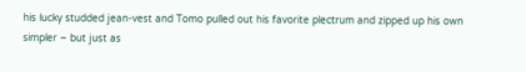his lucky studded jean-vest and Tomo pulled out his favorite plectrum and zipped up his own simpler – but just as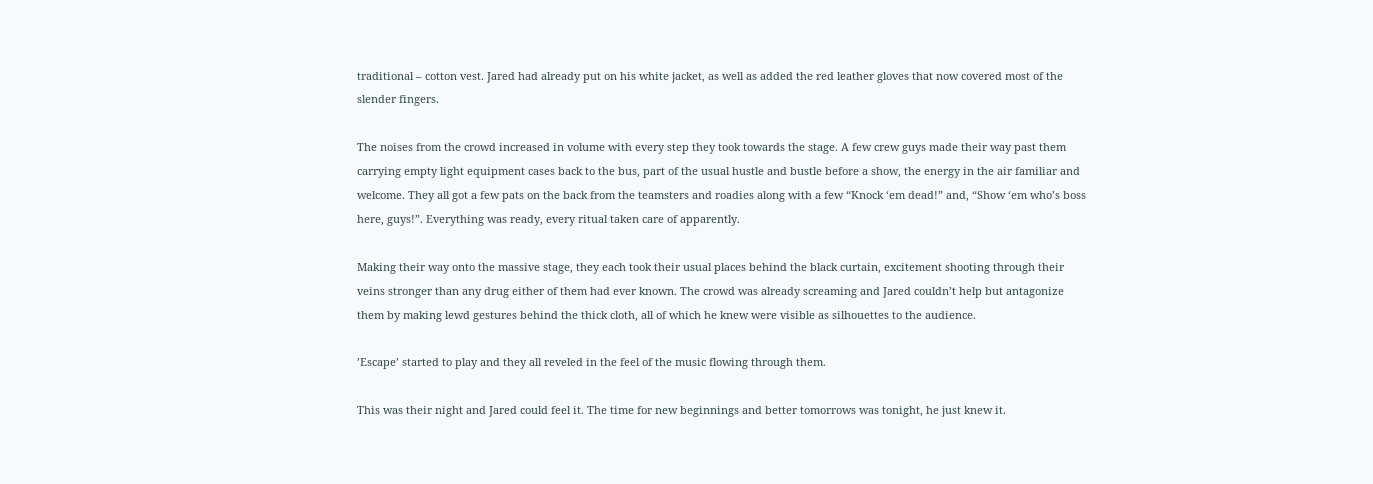traditional – cotton vest. Jared had already put on his white jacket, as well as added the red leather gloves that now covered most of the slender fingers.

The noises from the crowd increased in volume with every step they took towards the stage. A few crew guys made their way past them carrying empty light equipment cases back to the bus, part of the usual hustle and bustle before a show, the energy in the air familiar and welcome. They all got a few pats on the back from the teamsters and roadies along with a few “Knock ‘em dead!” and, “Show ‘em who’s boss here, guys!”. Everything was ready, every ritual taken care of apparently.

Making their way onto the massive stage, they each took their usual places behind the black curtain, excitement shooting through their veins stronger than any drug either of them had ever known. The crowd was already screaming and Jared couldn’t help but antagonize them by making lewd gestures behind the thick cloth, all of which he knew were visible as silhouettes to the audience.

’Escape’ started to play and they all reveled in the feel of the music flowing through them.

This was their night and Jared could feel it. The time for new beginnings and better tomorrows was tonight, he just knew it.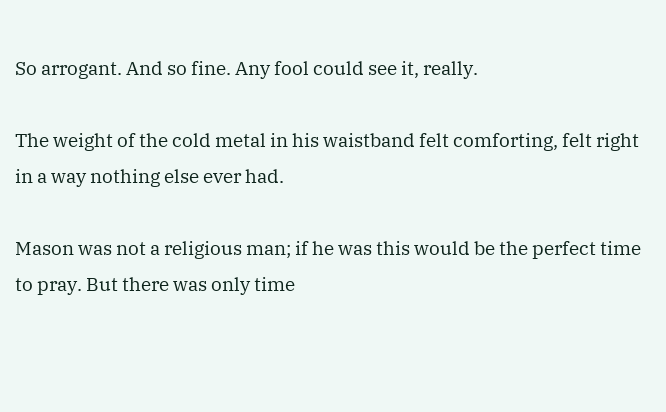So arrogant. And so fine. Any fool could see it, really.

The weight of the cold metal in his waistband felt comforting, felt right in a way nothing else ever had.

Mason was not a religious man; if he was this would be the perfect time to pray. But there was only time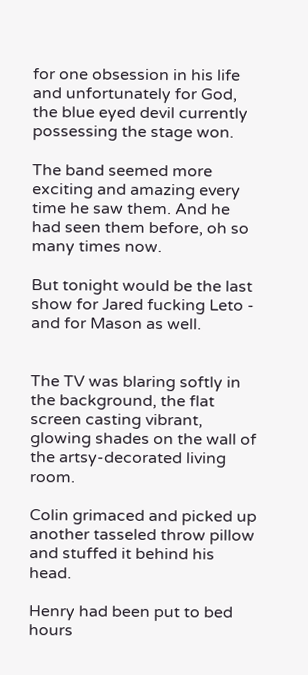for one obsession in his life and unfortunately for God, the blue eyed devil currently possessing the stage won.

The band seemed more exciting and amazing every time he saw them. And he had seen them before, oh so many times now.

But tonight would be the last show for Jared fucking Leto - and for Mason as well.


The TV was blaring softly in the background, the flat screen casting vibrant, glowing shades on the wall of the artsy-decorated living room.

Colin grimaced and picked up another tasseled throw pillow and stuffed it behind his head.

Henry had been put to bed hours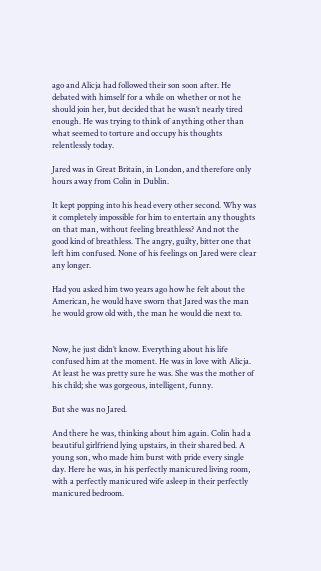ago and Alicja had followed their son soon after. He debated with himself for a while on whether or not he should join her, but decided that he wasn’t nearly tired enough. He was trying to think of anything other than what seemed to torture and occupy his thoughts relentlessly today.

Jared was in Great Britain, in London, and therefore only hours away from Colin in Dublin.

It kept popping into his head every other second. Why was it completely impossible for him to entertain any thoughts on that man, without feeling breathless? And not the good kind of breathless. The angry, guilty, bitter one that left him confused. None of his feelings on Jared were clear any longer.

Had you asked him two years ago how he felt about the American, he would have sworn that Jared was the man he would grow old with, the man he would die next to.


Now, he just didn’t know. Everything about his life confused him at the moment. He was in love with Alicja. At least he was pretty sure he was. She was the mother of his child; she was gorgeous, intelligent, funny.

But she was no Jared.

And there he was, thinking about him again. Colin had a beautiful girlfriend lying upstairs, in their shared bed. A young son, who made him burst with pride every single day. Here he was, in his perfectly manicured living room, with a perfectly manicured wife asleep in their perfectly manicured bedroom.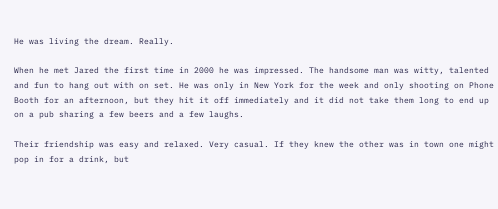He was living the dream. Really.

When he met Jared the first time in 2000 he was impressed. The handsome man was witty, talented and fun to hang out with on set. He was only in New York for the week and only shooting on Phone Booth for an afternoon, but they hit it off immediately and it did not take them long to end up on a pub sharing a few beers and a few laughs.

Their friendship was easy and relaxed. Very casual. If they knew the other was in town one might pop in for a drink, but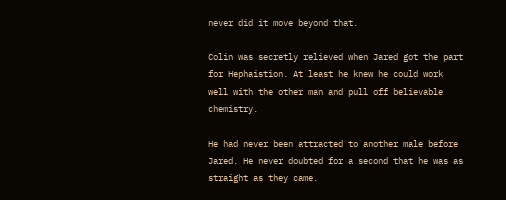never did it move beyond that.

Colin was secretly relieved when Jared got the part for Hephaistion. At least he knew he could work well with the other man and pull off believable chemistry.

He had never been attracted to another male before Jared. He never doubted for a second that he was as straight as they came.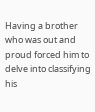Having a brother who was out and proud forced him to delve into classifying his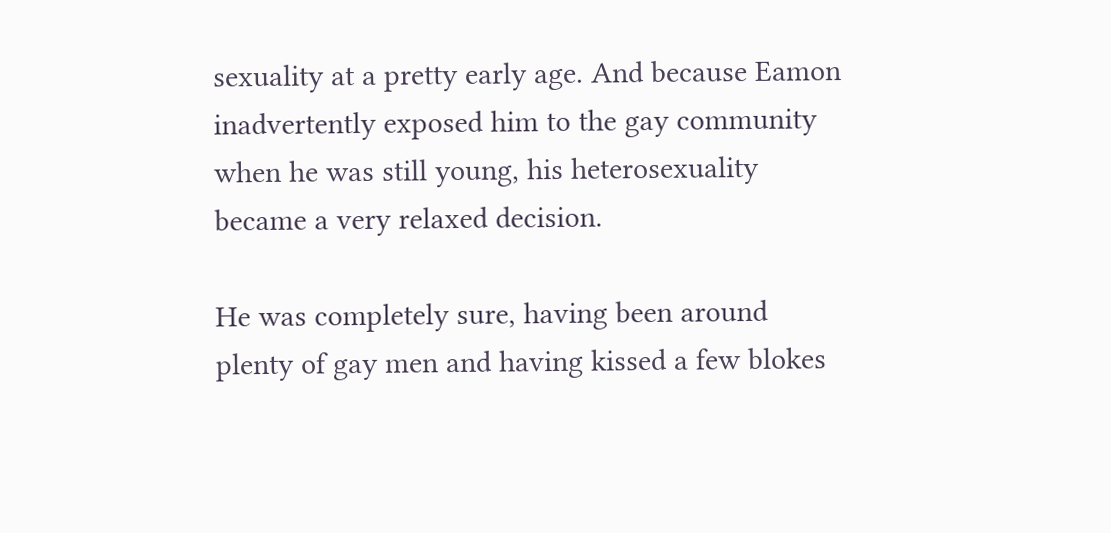sexuality at a pretty early age. And because Eamon inadvertently exposed him to the gay community when he was still young, his heterosexuality became a very relaxed decision.

He was completely sure, having been around plenty of gay men and having kissed a few blokes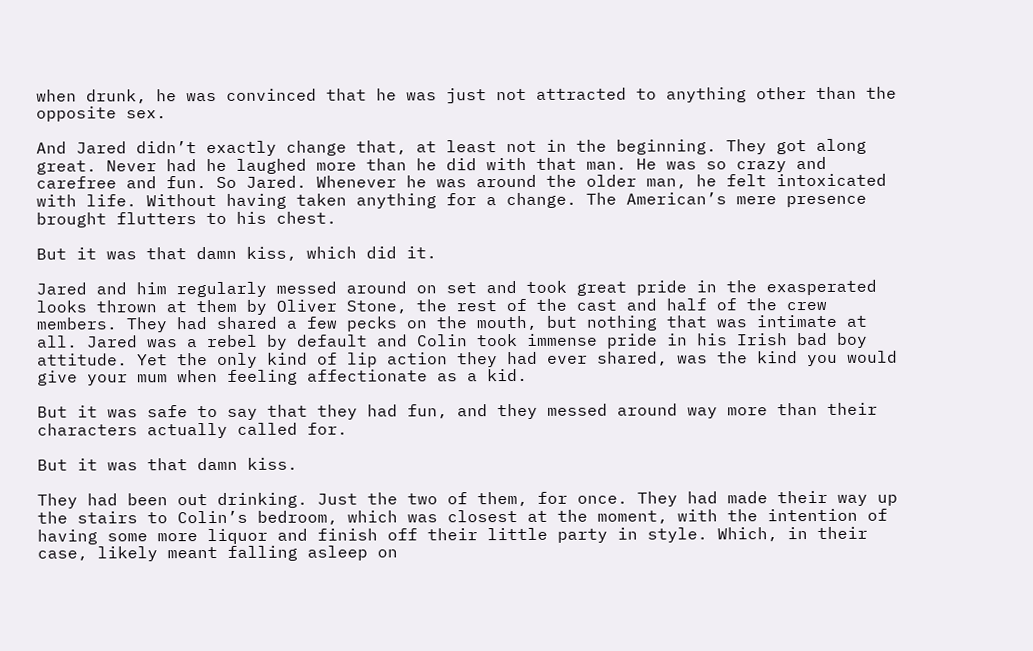when drunk, he was convinced that he was just not attracted to anything other than the opposite sex.

And Jared didn’t exactly change that, at least not in the beginning. They got along great. Never had he laughed more than he did with that man. He was so crazy and carefree and fun. So Jared. Whenever he was around the older man, he felt intoxicated with life. Without having taken anything for a change. The American’s mere presence brought flutters to his chest.

But it was that damn kiss, which did it.

Jared and him regularly messed around on set and took great pride in the exasperated looks thrown at them by Oliver Stone, the rest of the cast and half of the crew members. They had shared a few pecks on the mouth, but nothing that was intimate at all. Jared was a rebel by default and Colin took immense pride in his Irish bad boy attitude. Yet the only kind of lip action they had ever shared, was the kind you would give your mum when feeling affectionate as a kid.

But it was safe to say that they had fun, and they messed around way more than their characters actually called for.

But it was that damn kiss.

They had been out drinking. Just the two of them, for once. They had made their way up the stairs to Colin’s bedroom, which was closest at the moment, with the intention of having some more liquor and finish off their little party in style. Which, in their case, likely meant falling asleep on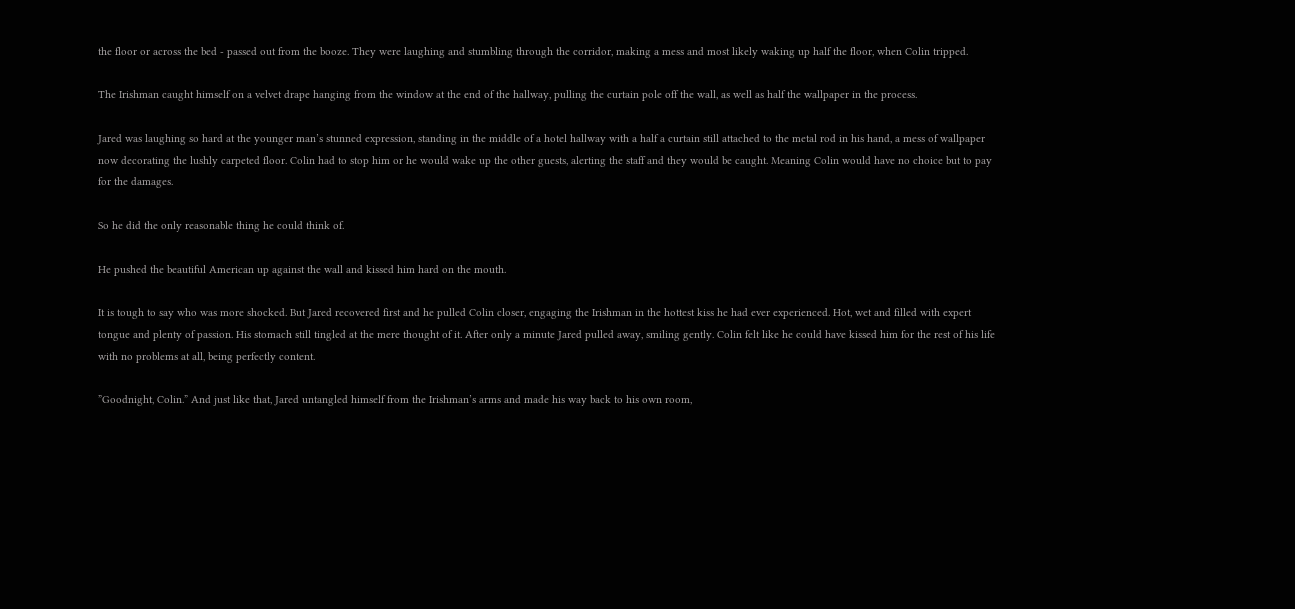the floor or across the bed - passed out from the booze. They were laughing and stumbling through the corridor, making a mess and most likely waking up half the floor, when Colin tripped.

The Irishman caught himself on a velvet drape hanging from the window at the end of the hallway, pulling the curtain pole off the wall, as well as half the wallpaper in the process.

Jared was laughing so hard at the younger man’s stunned expression, standing in the middle of a hotel hallway with a half a curtain still attached to the metal rod in his hand, a mess of wallpaper now decorating the lushly carpeted floor. Colin had to stop him or he would wake up the other guests, alerting the staff and they would be caught. Meaning Colin would have no choice but to pay for the damages.

So he did the only reasonable thing he could think of.

He pushed the beautiful American up against the wall and kissed him hard on the mouth.

It is tough to say who was more shocked. But Jared recovered first and he pulled Colin closer, engaging the Irishman in the hottest kiss he had ever experienced. Hot, wet and filled with expert tongue and plenty of passion. His stomach still tingled at the mere thought of it. After only a minute Jared pulled away, smiling gently. Colin felt like he could have kissed him for the rest of his life with no problems at all, being perfectly content.

”Goodnight, Colin.” And just like that, Jared untangled himself from the Irishman’s arms and made his way back to his own room,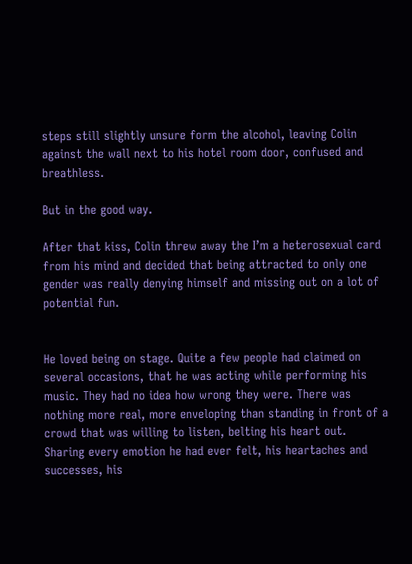steps still slightly unsure form the alcohol, leaving Colin against the wall next to his hotel room door, confused and breathless.

But in the good way.

After that kiss, Colin threw away the I’m a heterosexual card from his mind and decided that being attracted to only one gender was really denying himself and missing out on a lot of potential fun.


He loved being on stage. Quite a few people had claimed on several occasions, that he was acting while performing his music. They had no idea how wrong they were. There was nothing more real, more enveloping than standing in front of a crowd that was willing to listen, belting his heart out. Sharing every emotion he had ever felt, his heartaches and successes, his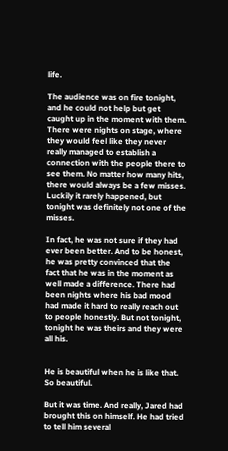life.

The audience was on fire tonight, and he could not help but get caught up in the moment with them. There were nights on stage, where they would feel like they never really managed to establish a connection with the people there to see them. No matter how many hits, there would always be a few misses. Luckily it rarely happened, but tonight was definitely not one of the misses.

In fact, he was not sure if they had ever been better. And to be honest, he was pretty convinced that the fact that he was in the moment as well made a difference. There had been nights where his bad mood had made it hard to really reach out to people honestly. But not tonight, tonight he was theirs and they were all his.


He is beautiful when he is like that. So beautiful.

But it was time. And really, Jared had brought this on himself. He had tried to tell him several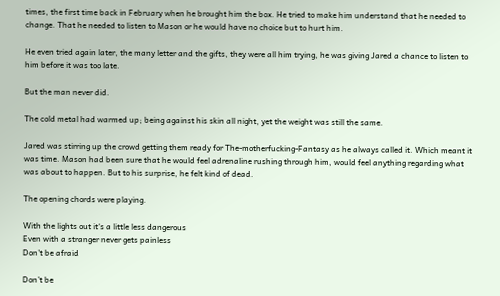times, the first time back in February when he brought him the box. He tried to make him understand that he needed to change. That he needed to listen to Mason or he would have no choice but to hurt him.

He even tried again later, the many letter and the gifts, they were all him trying, he was giving Jared a chance to listen to him before it was too late.

But the man never did.

The cold metal had warmed up; being against his skin all night, yet the weight was still the same.

Jared was stirring up the crowd getting them ready for The-motherfucking-Fantasy as he always called it. Which meant it was time. Mason had been sure that he would feel adrenaline rushing through him, would feel anything regarding what was about to happen. But to his surprise, he felt kind of dead.

The opening chords were playing.

With the lights out it‘s a little less dangerous
Even with a stranger never gets painless
Don't be afraid

Don’t be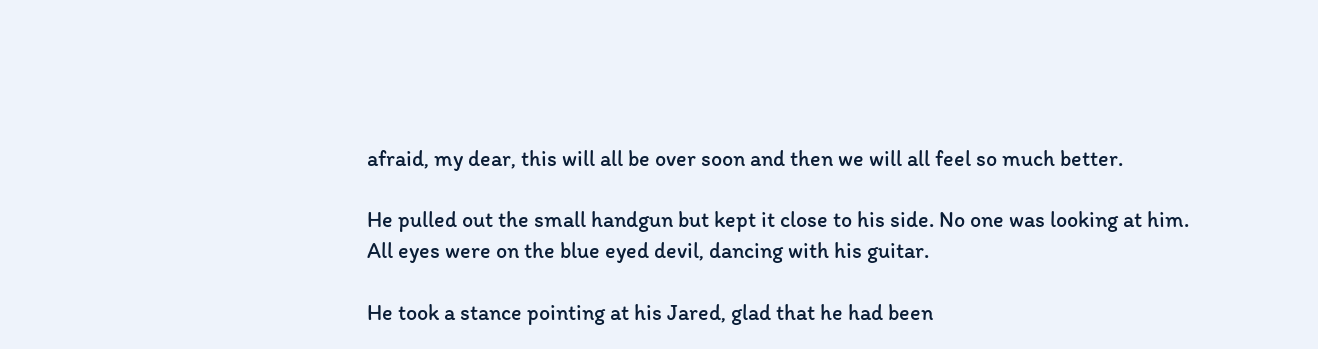afraid, my dear, this will all be over soon and then we will all feel so much better.

He pulled out the small handgun but kept it close to his side. No one was looking at him. All eyes were on the blue eyed devil, dancing with his guitar.

He took a stance pointing at his Jared, glad that he had been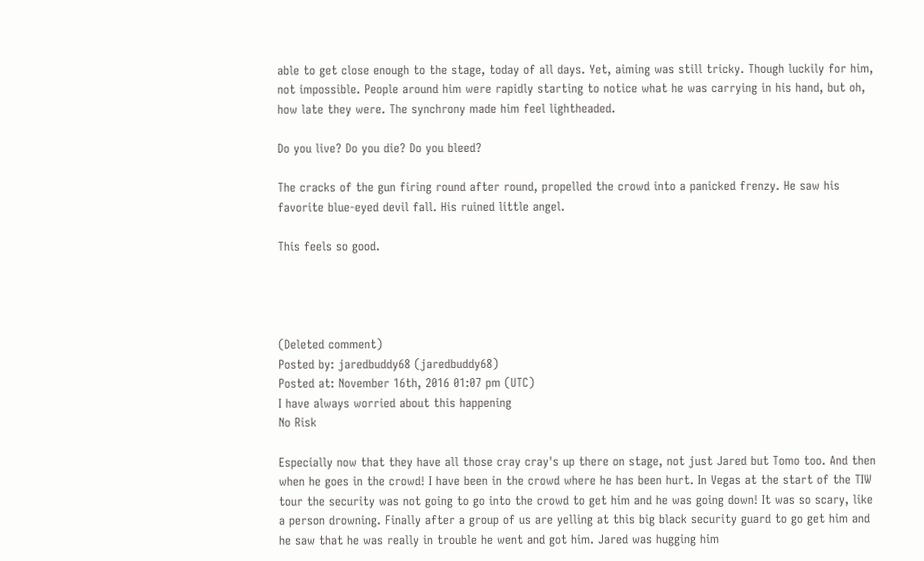able to get close enough to the stage, today of all days. Yet, aiming was still tricky. Though luckily for him, not impossible. People around him were rapidly starting to notice what he was carrying in his hand, but oh, how late they were. The synchrony made him feel lightheaded.

Do you live? Do you die? Do you bleed?

The cracks of the gun firing round after round, propelled the crowd into a panicked frenzy. He saw his favorite blue-eyed devil fall. His ruined little angel.

This feels so good.




(Deleted comment)
Posted by: jaredbuddy68 (jaredbuddy68)
Posted at: November 16th, 2016 01:07 pm (UTC)
I have always worried about this happening
No Risk

Especially now that they have all those cray cray's up there on stage, not just Jared but Tomo too. And then when he goes in the crowd! I have been in the crowd where he has been hurt. In Vegas at the start of the TIW tour the security was not going to go into the crowd to get him and he was going down! It was so scary, like a person drowning. Finally after a group of us are yelling at this big black security guard to go get him and he saw that he was really in trouble he went and got him. Jared was hugging him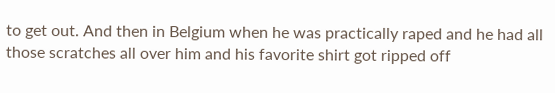to get out. And then in Belgium when he was practically raped and he had all those scratches all over him and his favorite shirt got ripped off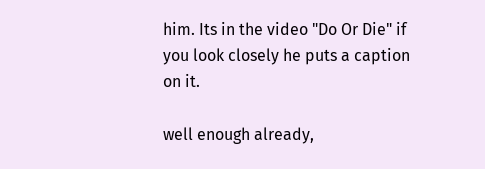him. Its in the video "Do Or Die" if you look closely he puts a caption on it.

well enough already,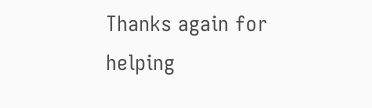Thanks again for helping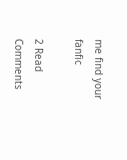me find your fanfic

2 Read Comments